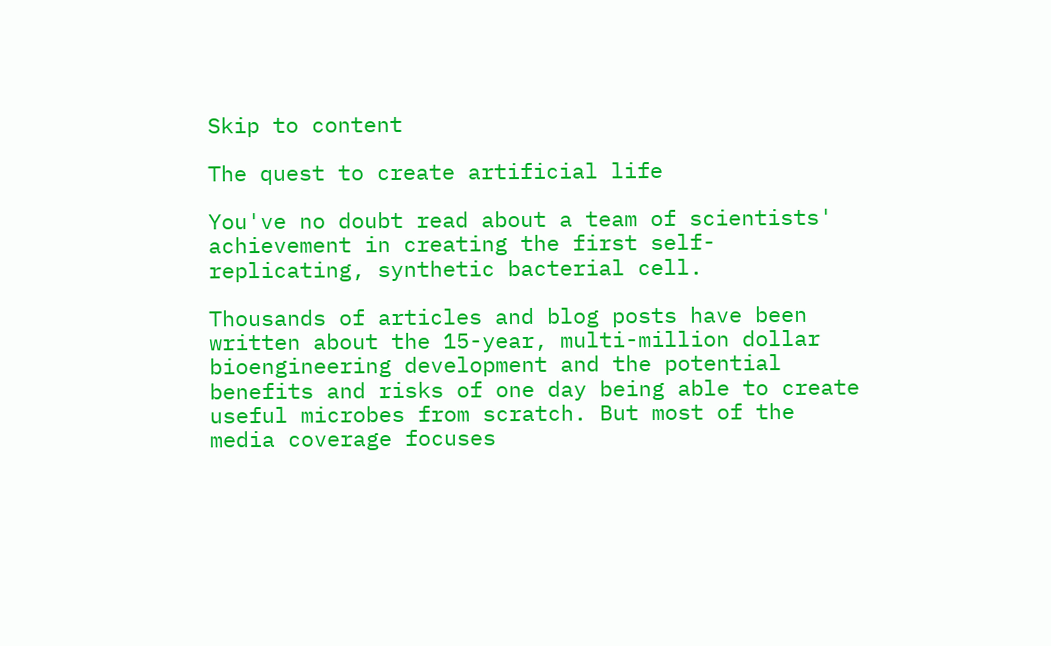Skip to content

The quest to create artificial life

You've no doubt read about a team of scientists' achievement in creating the first self-replicating, synthetic bacterial cell.

Thousands of articles and blog posts have been written about the 15-year, multi-million dollar bioengineering development and the potential benefits and risks of one day being able to create useful microbes from scratch. But most of the media coverage focuses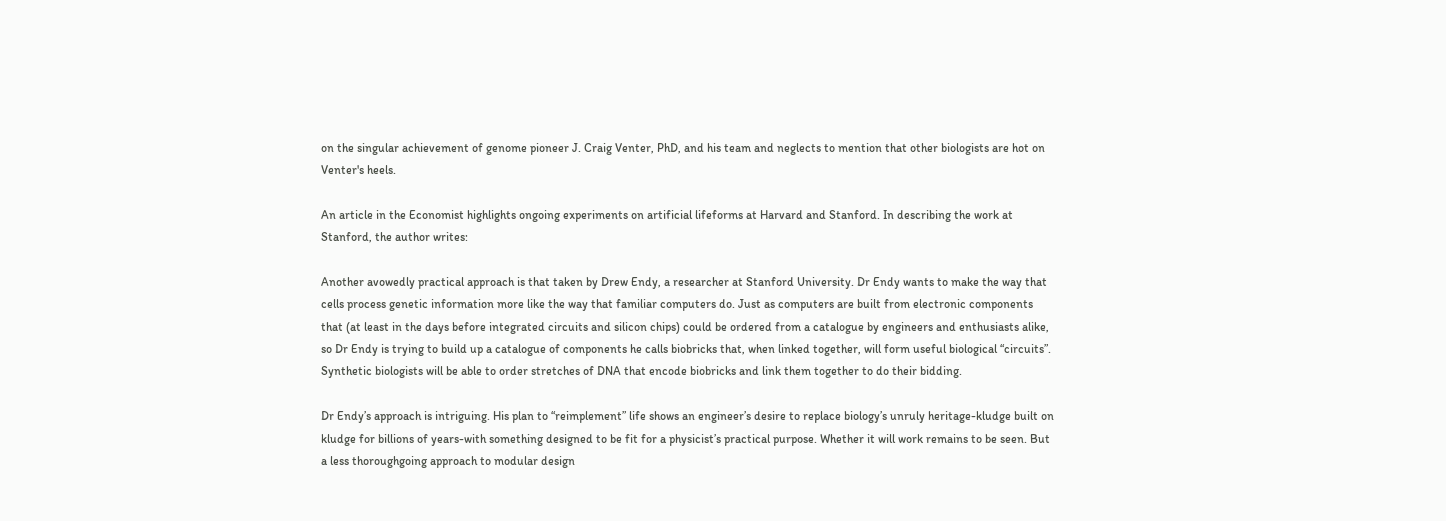on the singular achievement of genome pioneer J. Craig Venter, PhD, and his team and neglects to mention that other biologists are hot on Venter's heels.

An article in the Economist highlights ongoing experiments on artificial lifeforms at Harvard and Stanford. In describing the work at Stanford, the author writes:

Another avowedly practical approach is that taken by Drew Endy, a researcher at Stanford University. Dr Endy wants to make the way that cells process genetic information more like the way that familiar computers do. Just as computers are built from electronic components that (at least in the days before integrated circuits and silicon chips) could be ordered from a catalogue by engineers and enthusiasts alike, so Dr Endy is trying to build up a catalogue of components he calls biobricks that, when linked together, will form useful biological “circuits”. Synthetic biologists will be able to order stretches of DNA that encode biobricks and link them together to do their bidding.

Dr Endy’s approach is intriguing. His plan to “reimplement” life shows an engineer’s desire to replace biology’s unruly heritage-kludge built on kludge for billions of years-with something designed to be fit for a physicist’s practical purpose. Whether it will work remains to be seen. But a less thoroughgoing approach to modular design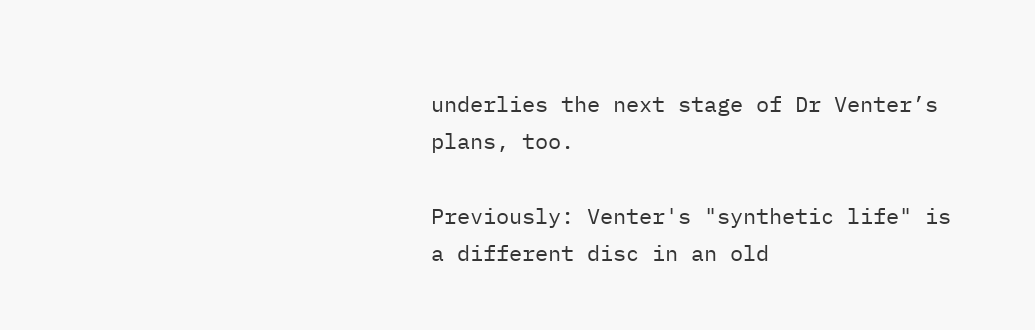underlies the next stage of Dr Venter’s plans, too.

Previously: Venter's "synthetic life" is a different disc in an old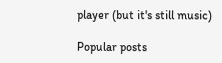player (but it's still music)

Popular posts